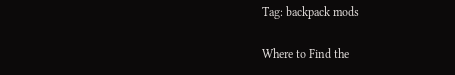Tag: backpack mods

Where to Find the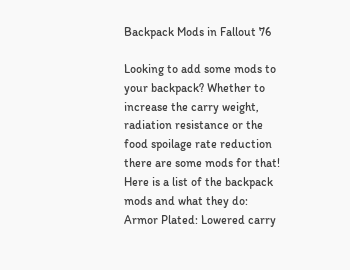Backpack Mods in Fallout 76

Looking to add some mods to your backpack? Whether to increase the carry weight, radiation resistance or the food spoilage rate reduction there are some mods for that! Here is a list of the backpack mods and what they do: Armor Plated: Lowered carry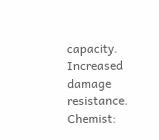capacity. Increased damage resistance. Chemist: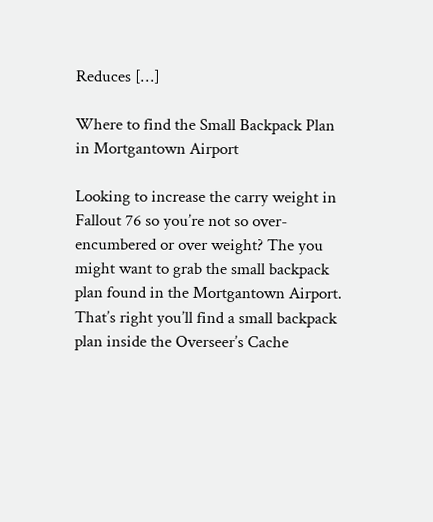Reduces […]

Where to find the Small Backpack Plan in Mortgantown Airport

Looking to increase the carry weight in Fallout 76 so you’re not so over-encumbered or over weight? The you might want to grab the small backpack plan found in the Mortgantown Airport. That’s right you’ll find a small backpack plan inside the Overseer’s Cache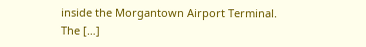inside the Morgantown Airport Terminal. The […]